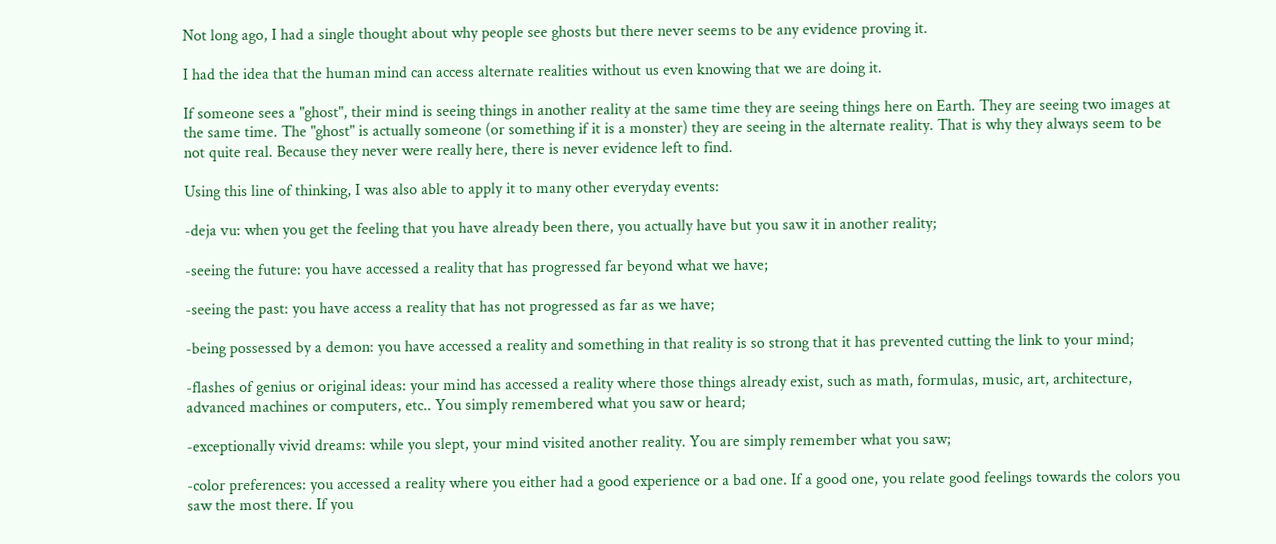Not long ago, I had a single thought about why people see ghosts but there never seems to be any evidence proving it.

I had the idea that the human mind can access alternate realities without us even knowing that we are doing it.

If someone sees a "ghost", their mind is seeing things in another reality at the same time they are seeing things here on Earth. They are seeing two images at the same time. The "ghost" is actually someone (or something if it is a monster) they are seeing in the alternate reality. That is why they always seem to be not quite real. Because they never were really here, there is never evidence left to find.

Using this line of thinking, I was also able to apply it to many other everyday events:

-deja vu: when you get the feeling that you have already been there, you actually have but you saw it in another reality;

-seeing the future: you have accessed a reality that has progressed far beyond what we have;

-seeing the past: you have access a reality that has not progressed as far as we have;

-being possessed by a demon: you have accessed a reality and something in that reality is so strong that it has prevented cutting the link to your mind;

-flashes of genius or original ideas: your mind has accessed a reality where those things already exist, such as math, formulas, music, art, architecture, advanced machines or computers, etc.. You simply remembered what you saw or heard;

-exceptionally vivid dreams: while you slept, your mind visited another reality. You are simply remember what you saw;

-color preferences: you accessed a reality where you either had a good experience or a bad one. If a good one, you relate good feelings towards the colors you saw the most there. If you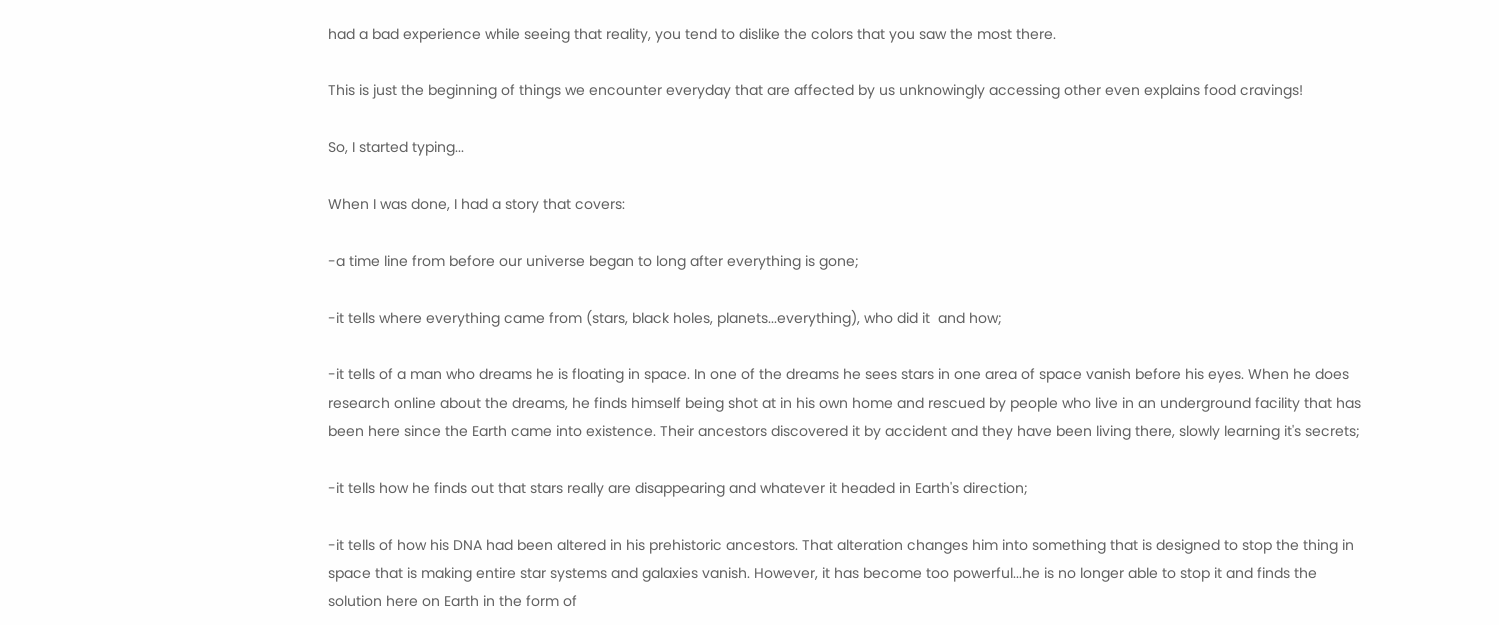had a bad experience while seeing that reality, you tend to dislike the colors that you saw the most there.

This is just the beginning of things we encounter everyday that are affected by us unknowingly accessing other even explains food cravings!

So, I started typing...

When I was done, I had a story that covers:

-a time line from before our universe began to long after everything is gone;

-it tells where everything came from (stars, black holes, planets...everything), who did it  and how;

-it tells of a man who dreams he is floating in space. In one of the dreams he sees stars in one area of space vanish before his eyes. When he does research online about the dreams, he finds himself being shot at in his own home and rescued by people who live in an underground facility that has been here since the Earth came into existence. Their ancestors discovered it by accident and they have been living there, slowly learning it's secrets;

-it tells how he finds out that stars really are disappearing and whatever it headed in Earth's direction;

-it tells of how his DNA had been altered in his prehistoric ancestors. That alteration changes him into something that is designed to stop the thing in space that is making entire star systems and galaxies vanish. However, it has become too powerful...he is no longer able to stop it and finds the solution here on Earth in the form of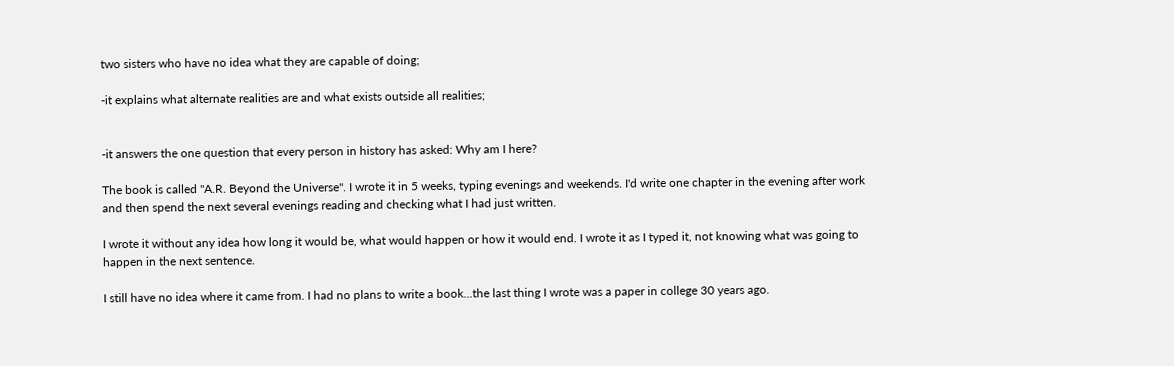two sisters who have no idea what they are capable of doing;

-it explains what alternate realities are and what exists outside all realities;


-it answers the one question that every person in history has asked: Why am I here?

The book is called "A.R. Beyond the Universe". I wrote it in 5 weeks, typing evenings and weekends. I'd write one chapter in the evening after work and then spend the next several evenings reading and checking what I had just written.

I wrote it without any idea how long it would be, what would happen or how it would end. I wrote it as I typed it, not knowing what was going to happen in the next sentence.

I still have no idea where it came from. I had no plans to write a book...the last thing I wrote was a paper in college 30 years ago.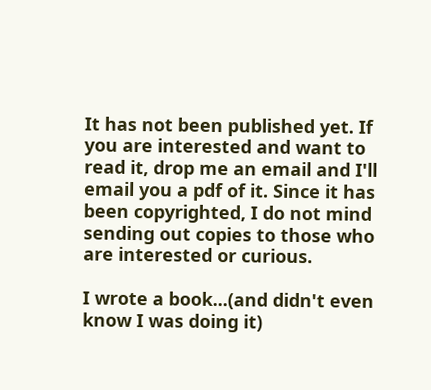It has not been published yet. If you are interested and want to read it, drop me an email and I'll email you a pdf of it. Since it has been copyrighted, I do not mind sending out copies to those who are interested or curious.

I wrote a book...(and didn't even know I was doing it)